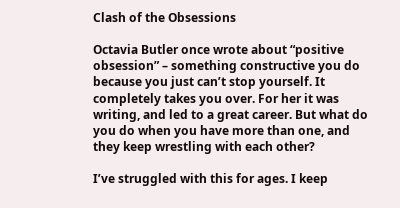Clash of the Obsessions

Octavia Butler once wrote about “positive obsession” – something constructive you do because you just can’t stop yourself. It completely takes you over. For her it was writing, and led to a great career. But what do you do when you have more than one, and they keep wrestling with each other?

I’ve struggled with this for ages. I keep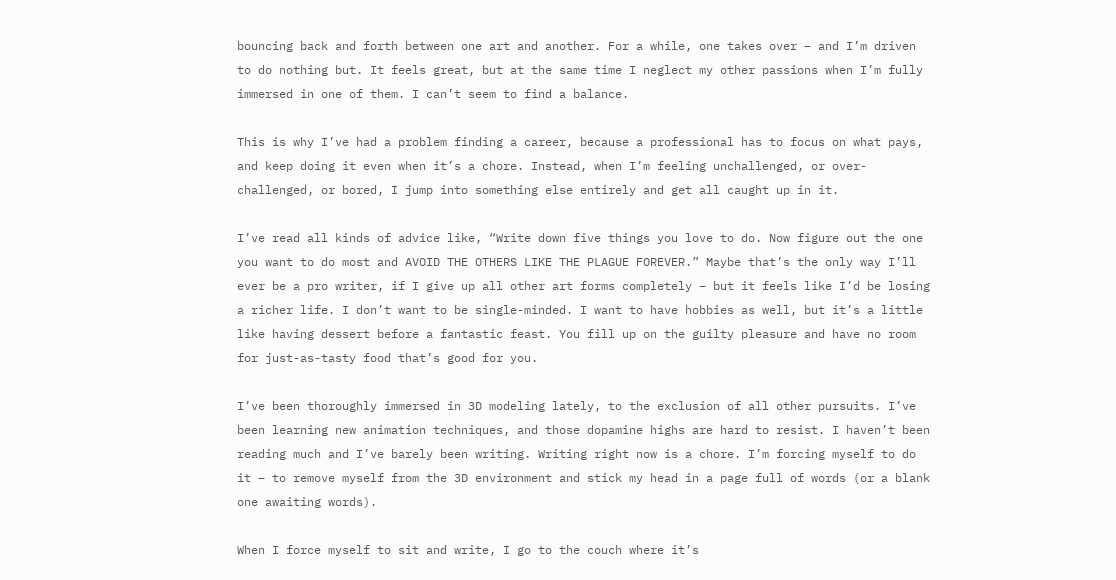bouncing back and forth between one art and another. For a while, one takes over – and I’m driven to do nothing but. It feels great, but at the same time I neglect my other passions when I’m fully immersed in one of them. I can’t seem to find a balance.

This is why I’ve had a problem finding a career, because a professional has to focus on what pays, and keep doing it even when it’s a chore. Instead, when I’m feeling unchallenged, or over-challenged, or bored, I jump into something else entirely and get all caught up in it.

I’ve read all kinds of advice like, “Write down five things you love to do. Now figure out the one you want to do most and AVOID THE OTHERS LIKE THE PLAGUE FOREVER.” Maybe that’s the only way I’ll ever be a pro writer, if I give up all other art forms completely – but it feels like I’d be losing a richer life. I don’t want to be single-minded. I want to have hobbies as well, but it’s a little like having dessert before a fantastic feast. You fill up on the guilty pleasure and have no room for just-as-tasty food that’s good for you.

I’ve been thoroughly immersed in 3D modeling lately, to the exclusion of all other pursuits. I’ve been learning new animation techniques, and those dopamine highs are hard to resist. I haven’t been reading much and I’ve barely been writing. Writing right now is a chore. I’m forcing myself to do it – to remove myself from the 3D environment and stick my head in a page full of words (or a blank one awaiting words).

When I force myself to sit and write, I go to the couch where it’s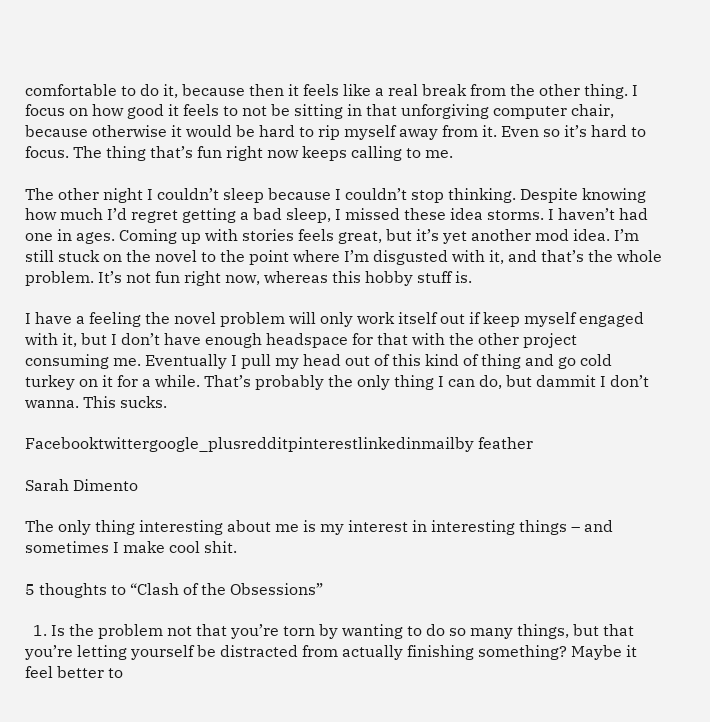comfortable to do it, because then it feels like a real break from the other thing. I focus on how good it feels to not be sitting in that unforgiving computer chair, because otherwise it would be hard to rip myself away from it. Even so it’s hard to focus. The thing that’s fun right now keeps calling to me.

The other night I couldn’t sleep because I couldn’t stop thinking. Despite knowing how much I’d regret getting a bad sleep, I missed these idea storms. I haven’t had one in ages. Coming up with stories feels great, but it’s yet another mod idea. I’m still stuck on the novel to the point where I’m disgusted with it, and that’s the whole problem. It’s not fun right now, whereas this hobby stuff is.

I have a feeling the novel problem will only work itself out if keep myself engaged with it, but I don’t have enough headspace for that with the other project consuming me. Eventually I pull my head out of this kind of thing and go cold turkey on it for a while. That’s probably the only thing I can do, but dammit I don’t wanna. This sucks.

Facebooktwittergoogle_plusredditpinterestlinkedinmailby feather

Sarah Dimento

The only thing interesting about me is my interest in interesting things – and sometimes I make cool shit.

5 thoughts to “Clash of the Obsessions”

  1. Is the problem not that you’re torn by wanting to do so many things, but that you’re letting yourself be distracted from actually finishing something? Maybe it feel better to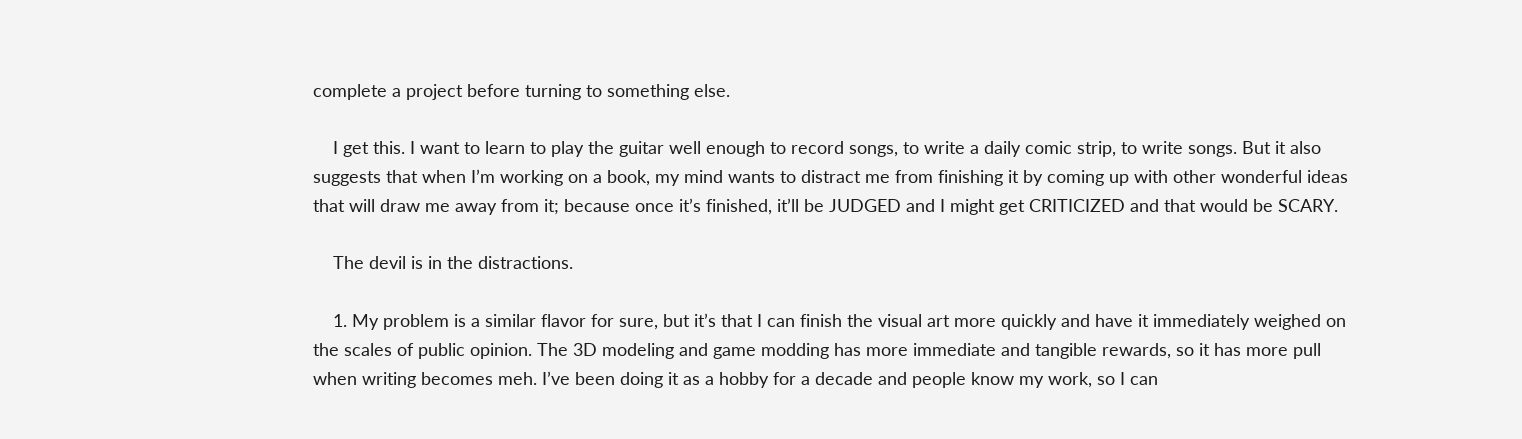complete a project before turning to something else.

    I get this. I want to learn to play the guitar well enough to record songs, to write a daily comic strip, to write songs. But it also suggests that when I’m working on a book, my mind wants to distract me from finishing it by coming up with other wonderful ideas that will draw me away from it; because once it’s finished, it’ll be JUDGED and I might get CRITICIZED and that would be SCARY.

    The devil is in the distractions.

    1. My problem is a similar flavor for sure, but it’s that I can finish the visual art more quickly and have it immediately weighed on the scales of public opinion. The 3D modeling and game modding has more immediate and tangible rewards, so it has more pull when writing becomes meh. I’ve been doing it as a hobby for a decade and people know my work, so I can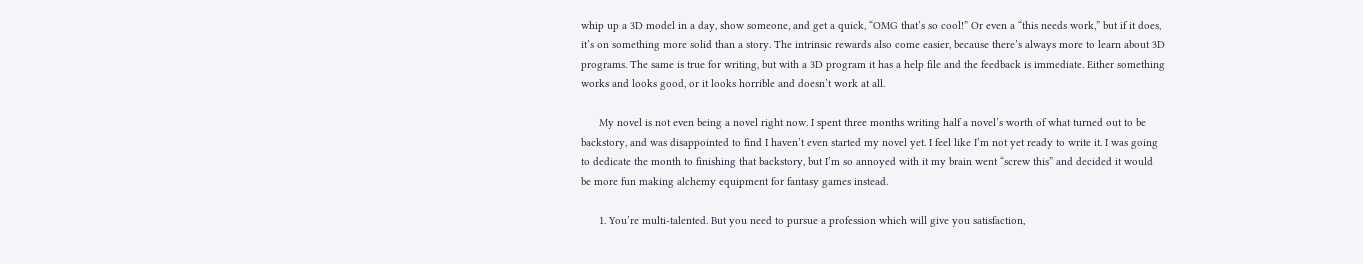whip up a 3D model in a day, show someone, and get a quick, “OMG that’s so cool!” Or even a “this needs work,” but if it does, it’s on something more solid than a story. The intrinsic rewards also come easier, because there’s always more to learn about 3D programs. The same is true for writing, but with a 3D program it has a help file and the feedback is immediate. Either something works and looks good, or it looks horrible and doesn’t work at all.

      My novel is not even being a novel right now. I spent three months writing half a novel’s worth of what turned out to be backstory, and was disappointed to find I haven’t even started my novel yet. I feel like I’m not yet ready to write it. I was going to dedicate the month to finishing that backstory, but I’m so annoyed with it my brain went “screw this” and decided it would be more fun making alchemy equipment for fantasy games instead.

      1. You’re multi-talented. But you need to pursue a profession which will give you satisfaction,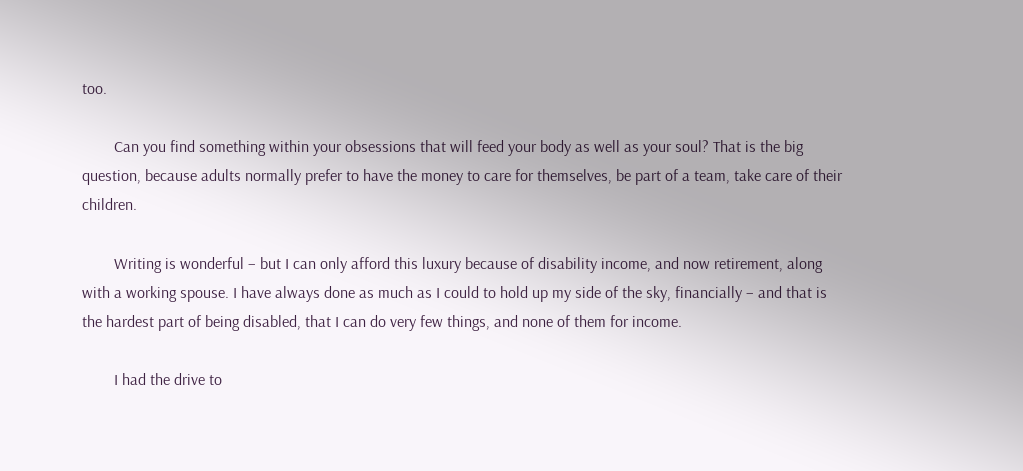too.

        Can you find something within your obsessions that will feed your body as well as your soul? That is the big question, because adults normally prefer to have the money to care for themselves, be part of a team, take care of their children.

        Writing is wonderful – but I can only afford this luxury because of disability income, and now retirement, along with a working spouse. I have always done as much as I could to hold up my side of the sky, financially – and that is the hardest part of being disabled, that I can do very few things, and none of them for income.

        I had the drive to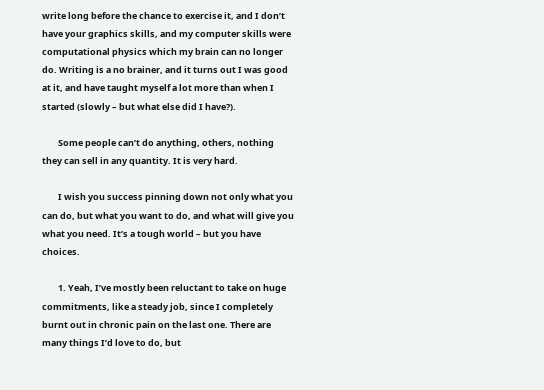write long before the chance to exercise it, and I don’t have your graphics skills, and my computer skills were computational physics which my brain can no longer do. Writing is a no brainer, and it turns out I was good at it, and have taught myself a lot more than when I started (slowly – but what else did I have?).

        Some people can’t do anything, others, nothing they can sell in any quantity. It is very hard.

        I wish you success pinning down not only what you can do, but what you want to do, and what will give you what you need. It’s a tough world – but you have choices.

        1. Yeah, I’ve mostly been reluctant to take on huge commitments, like a steady job, since I completely burnt out in chronic pain on the last one. There are many things I’d love to do, but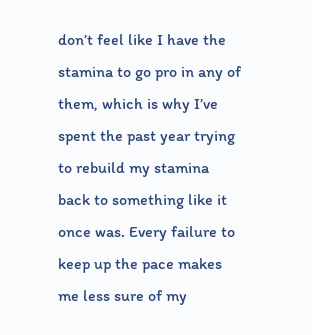don’t feel like I have the stamina to go pro in any of them, which is why I’ve spent the past year trying to rebuild my stamina back to something like it once was. Every failure to keep up the pace makes me less sure of my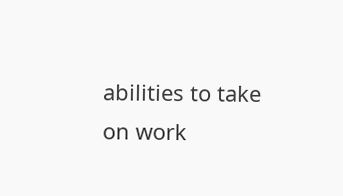abilities to take on work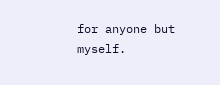for anyone but myself.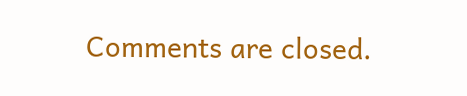Comments are closed.